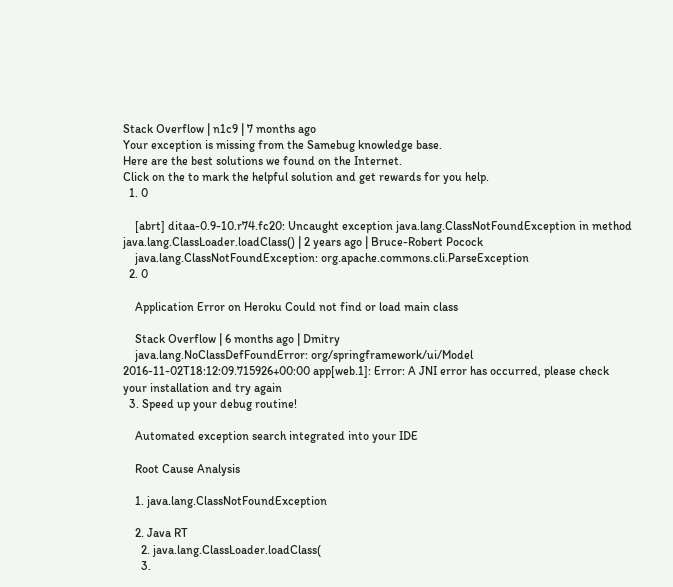Stack Overflow | n1c9 | 7 months ago
Your exception is missing from the Samebug knowledge base.
Here are the best solutions we found on the Internet.
Click on the to mark the helpful solution and get rewards for you help.
  1. 0

    [abrt] ditaa-0.9-10.r74.fc20: Uncaught exception java.lang.ClassNotFoundException in method java.lang.ClassLoader.loadClass() | 2 years ago | Bruce-Robert Pocock
    java.lang.ClassNotFoundException: org.apache.commons.cli.ParseException
  2. 0

    Application Error on Heroku Could not find or load main class

    Stack Overflow | 6 months ago | Dmitry
    java.lang.NoClassDefFoundError: org/springframework/ui/Model 2016-11-02T18:12:09.715926+00:00 app[web.1]: Error: A JNI error has occurred, please check your installation and try again
  3. Speed up your debug routine!

    Automated exception search integrated into your IDE

    Root Cause Analysis

    1. java.lang.ClassNotFoundException

    2. Java RT
      2. java.lang.ClassLoader.loadClass(
      3.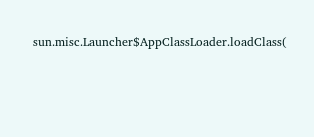sun.misc.Launcher$AppClassLoader.loadClass(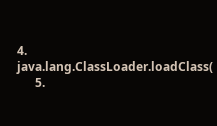4. java.lang.ClassLoader.loadClass(
      5.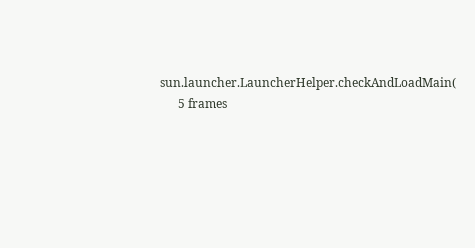sun.launcher.LauncherHelper.checkAndLoadMain(
      5 frames